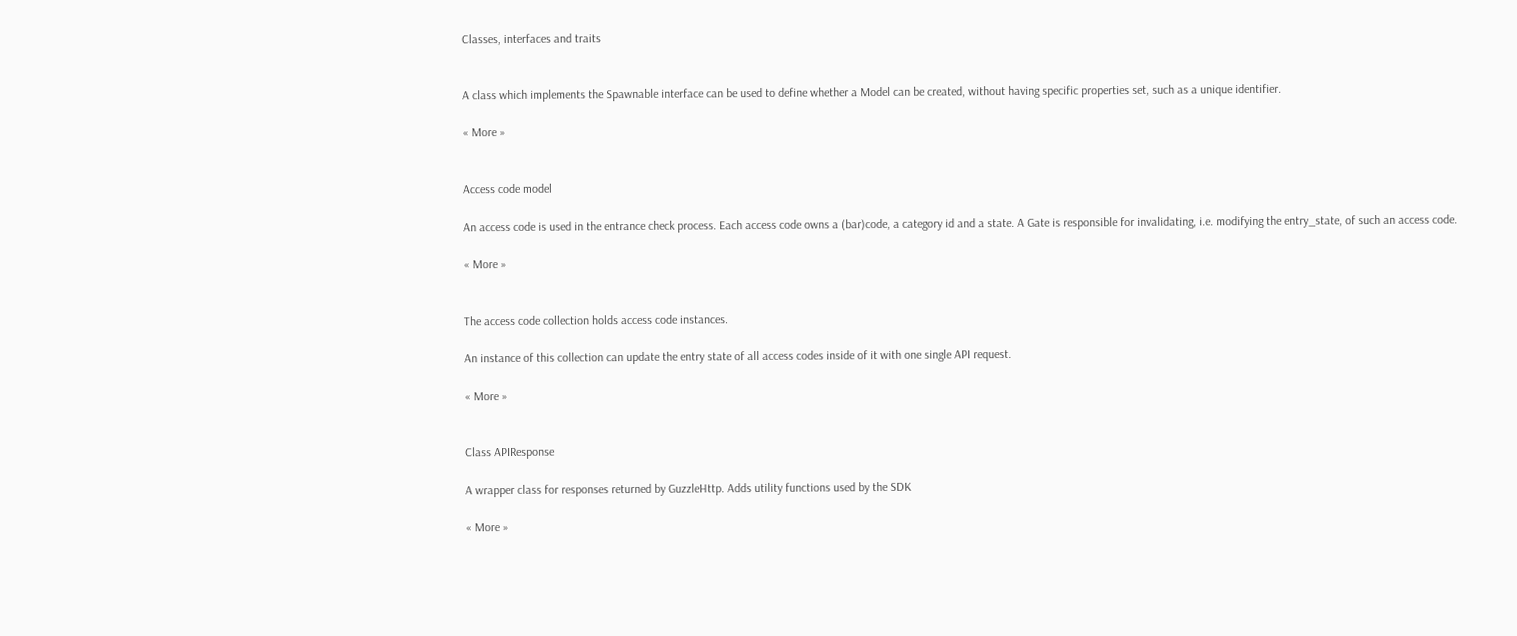Classes, interfaces and traits


A class which implements the Spawnable interface can be used to define whether a Model can be created, without having specific properties set, such as a unique identifier.

« More »


Access code model

An access code is used in the entrance check process. Each access code owns a (bar)code, a category id and a state. A Gate is responsible for invalidating, i.e. modifying the entry_state, of such an access code.

« More »


The access code collection holds access code instances.

An instance of this collection can update the entry state of all access codes inside of it with one single API request.

« More »


Class APIResponse

A wrapper class for responses returned by GuzzleHttp. Adds utility functions used by the SDK

« More »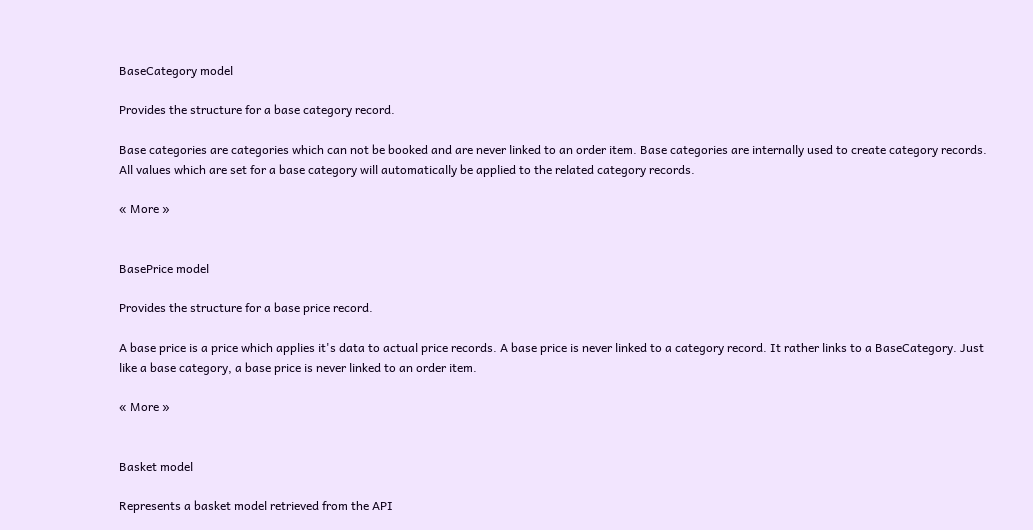BaseCategory model

Provides the structure for a base category record.

Base categories are categories which can not be booked and are never linked to an order item. Base categories are internally used to create category records. All values which are set for a base category will automatically be applied to the related category records.

« More »


BasePrice model

Provides the structure for a base price record.

A base price is a price which applies it's data to actual price records. A base price is never linked to a category record. It rather links to a BaseCategory. Just like a base category, a base price is never linked to an order item.

« More »


Basket model

Represents a basket model retrieved from the API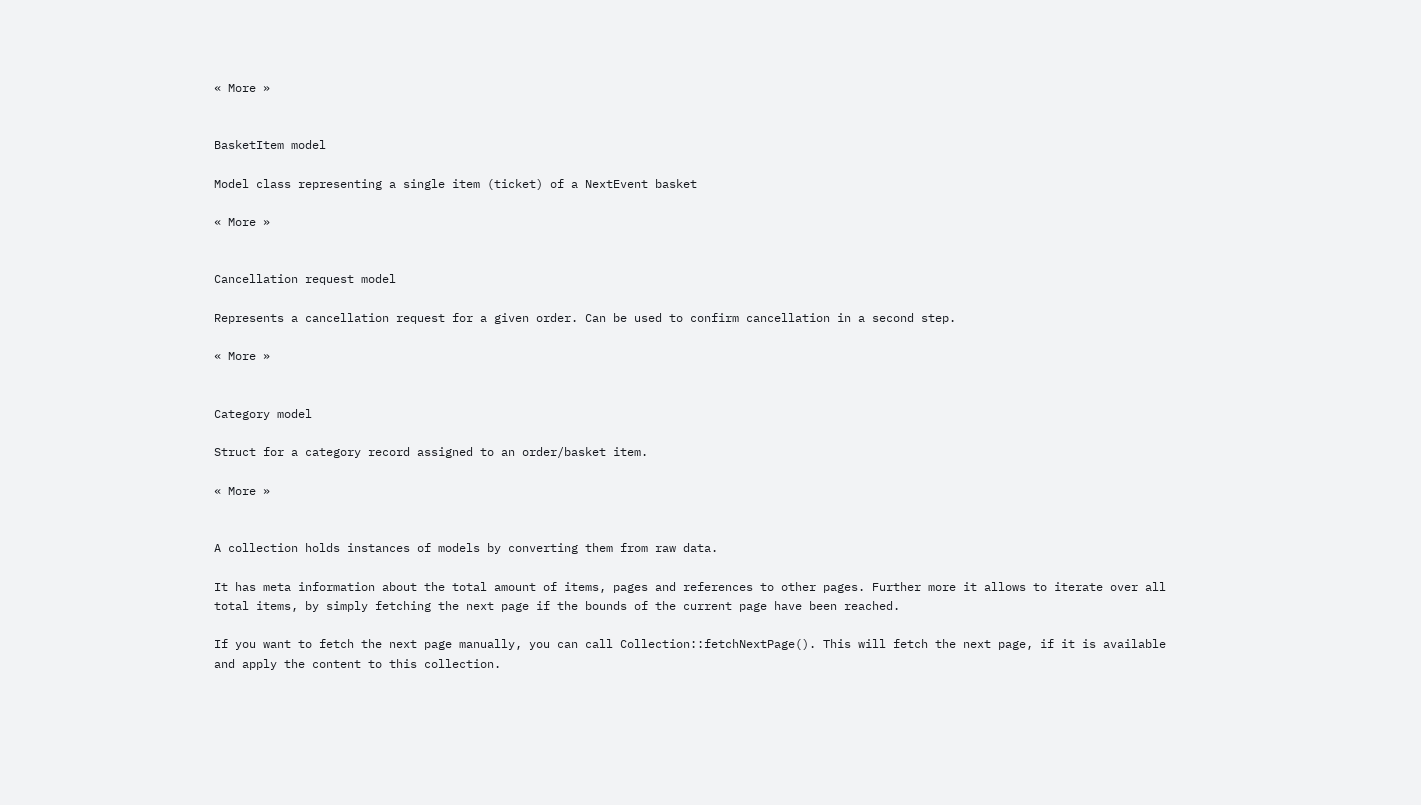« More »


BasketItem model

Model class representing a single item (ticket) of a NextEvent basket

« More »


Cancellation request model

Represents a cancellation request for a given order. Can be used to confirm cancellation in a second step.

« More »


Category model

Struct for a category record assigned to an order/basket item.

« More »


A collection holds instances of models by converting them from raw data.

It has meta information about the total amount of items, pages and references to other pages. Further more it allows to iterate over all total items, by simply fetching the next page if the bounds of the current page have been reached.

If you want to fetch the next page manually, you can call Collection::fetchNextPage(). This will fetch the next page, if it is available and apply the content to this collection.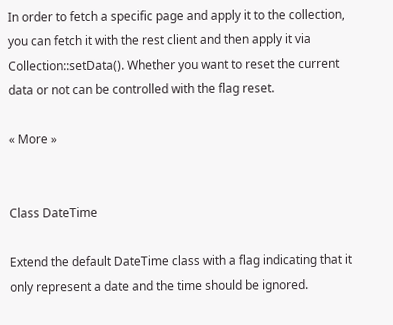In order to fetch a specific page and apply it to the collection, you can fetch it with the rest client and then apply it via Collection::setData(). Whether you want to reset the current data or not can be controlled with the flag reset.

« More »


Class DateTime

Extend the default DateTime class with a flag indicating that it only represent a date and the time should be ignored.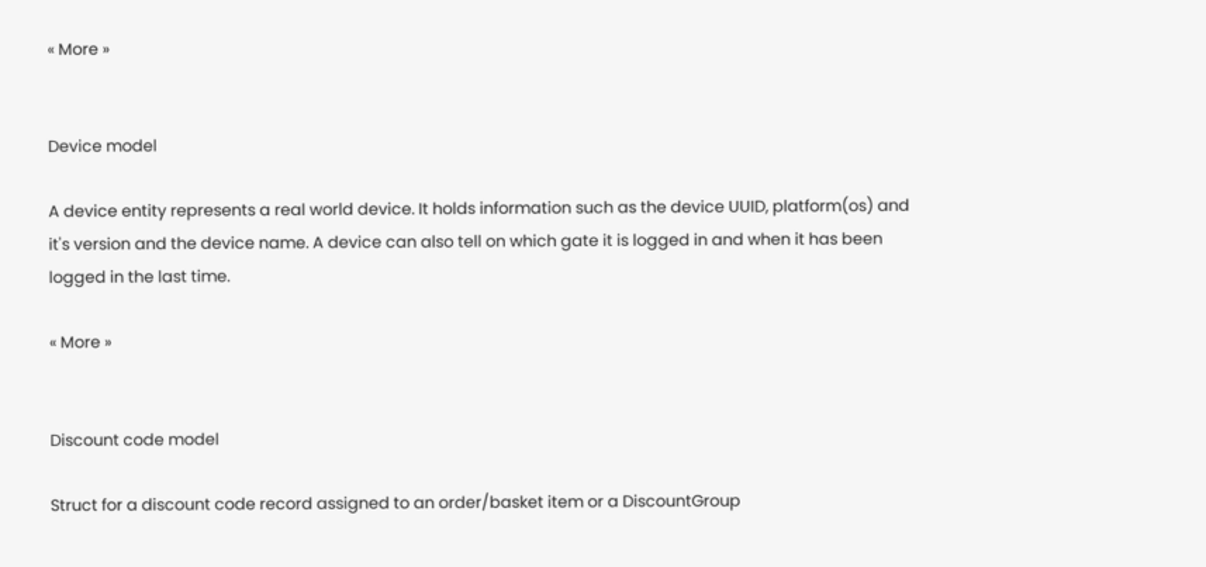« More »


Device model

A device entity represents a real world device. It holds information such as the device UUID, platform(os) and it's version and the device name. A device can also tell on which gate it is logged in and when it has been logged in the last time.

« More »


Discount code model

Struct for a discount code record assigned to an order/basket item or a DiscountGroup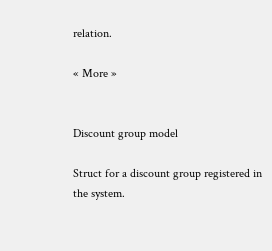relation.

« More »


Discount group model

Struct for a discount group registered in the system.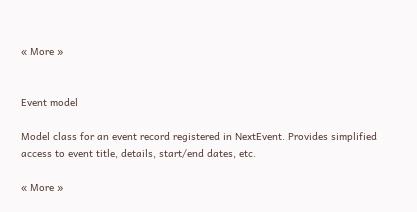« More »


Event model

Model class for an event record registered in NextEvent. Provides simplified access to event title, details, start/end dates, etc.

« More »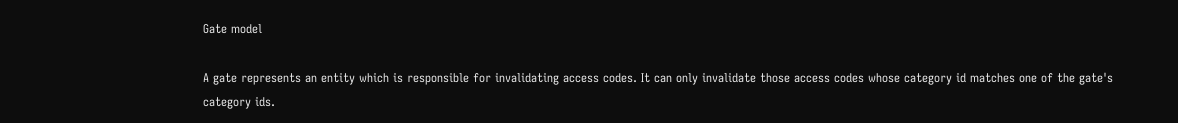Gate model

A gate represents an entity which is responsible for invalidating access codes. It can only invalidate those access codes whose category id matches one of the gate's category ids.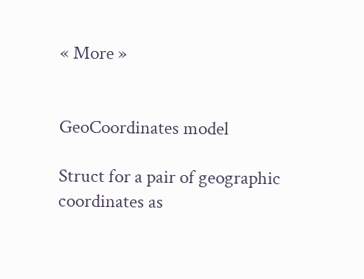« More »


GeoCoordinates model

Struct for a pair of geographic coordinates as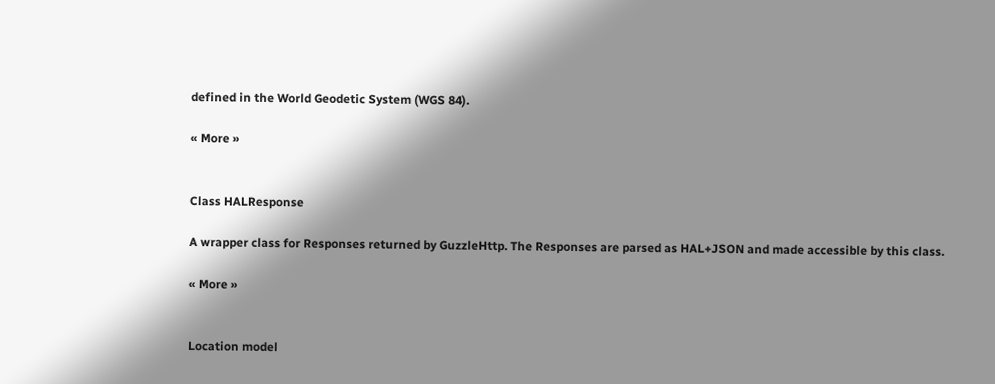defined in the World Geodetic System (WGS 84).

« More »


Class HALResponse

A wrapper class for Responses returned by GuzzleHttp. The Responses are parsed as HAL+JSON and made accessible by this class.

« More »


Location model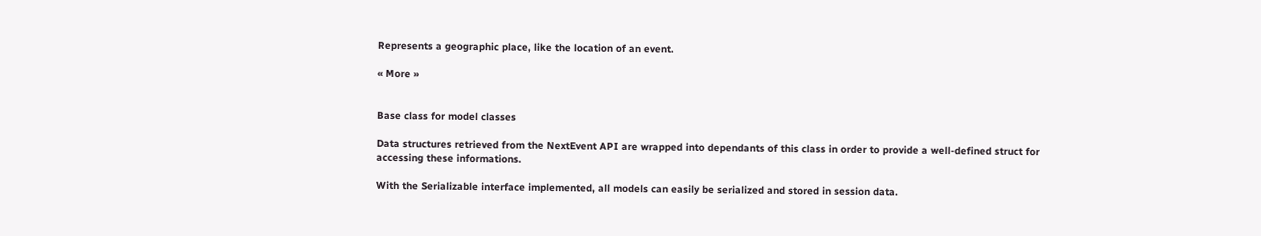Represents a geographic place, like the location of an event.

« More »


Base class for model classes

Data structures retrieved from the NextEvent API are wrapped into dependants of this class in order to provide a well-defined struct for accessing these informations.

With the Serializable interface implemented, all models can easily be serialized and stored in session data.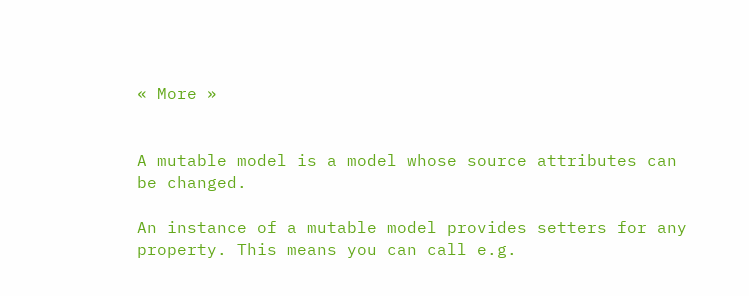« More »


A mutable model is a model whose source attributes can be changed.

An instance of a mutable model provides setters for any property. This means you can call e.g.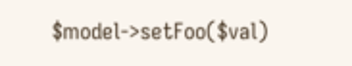$model->setFoo($val)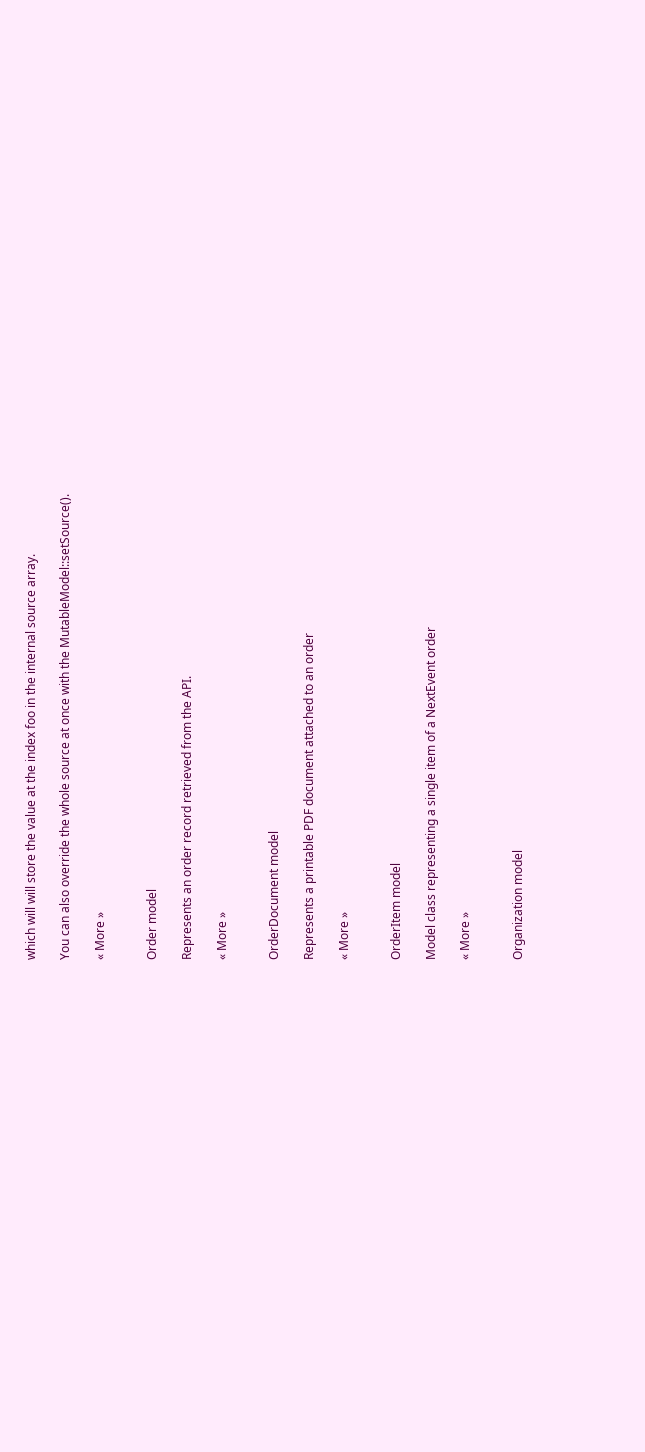which will will store the value at the index foo in the internal source array.

You can also override the whole source at once with the MutableModel::setSource().

« More »


Order model

Represents an order record retrieved from the API.

« More »


OrderDocument model

Represents a printable PDF document attached to an order

« More »


OrderItem model

Model class representing a single item of a NextEvent order

« More »


Organization model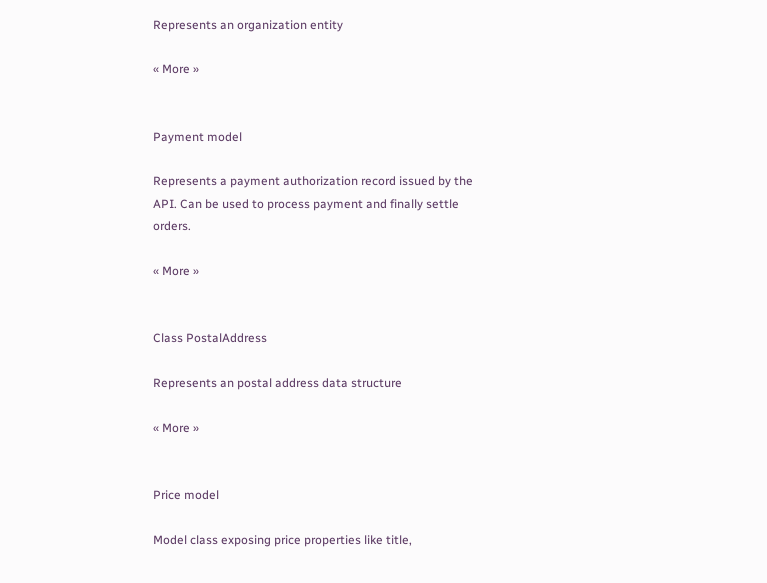Represents an organization entity

« More »


Payment model

Represents a payment authorization record issued by the API. Can be used to process payment and finally settle orders.

« More »


Class PostalAddress

Represents an postal address data structure

« More »


Price model

Model class exposing price properties like title,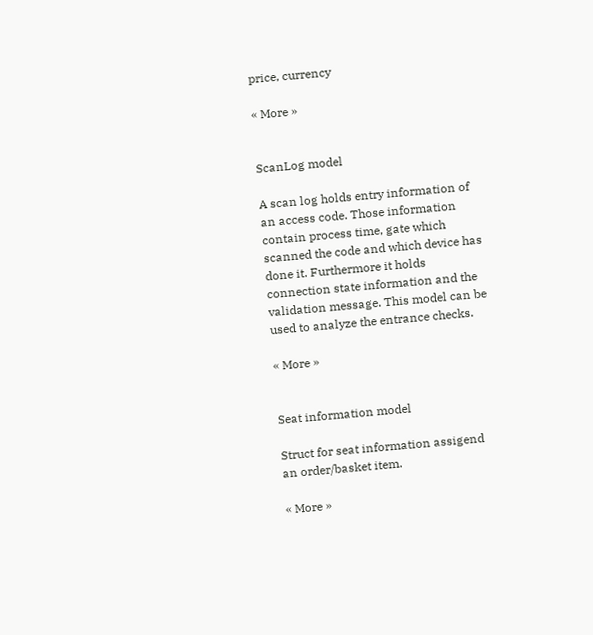price, currency

« More »


ScanLog model

A scan log holds entry information of an access code. Those information contain process time, gate which scanned the code and which device has done it. Furthermore it holds connection state information and the validation message. This model can be used to analyze the entrance checks.

« More »


Seat information model

Struct for seat information assigend an order/basket item.

« More »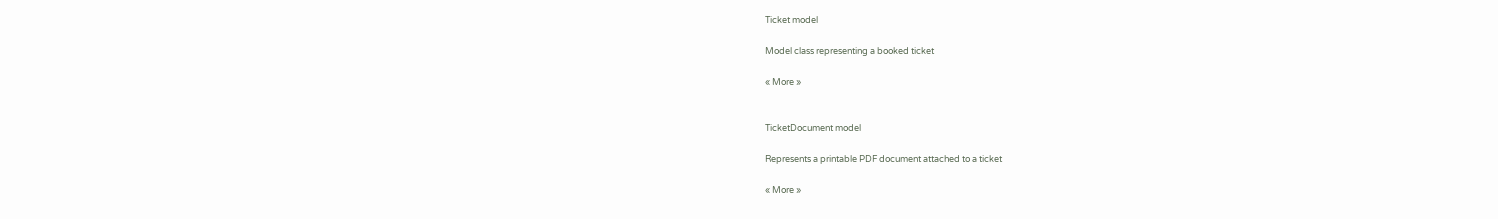Ticket model

Model class representing a booked ticket

« More »


TicketDocument model

Represents a printable PDF document attached to a ticket

« More »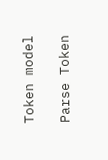Token model

Parse Token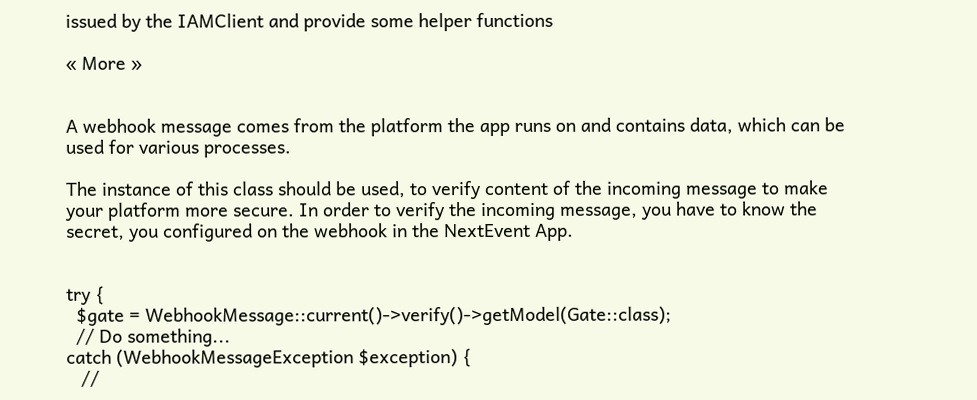issued by the IAMClient and provide some helper functions

« More »


A webhook message comes from the platform the app runs on and contains data, which can be used for various processes.

The instance of this class should be used, to verify content of the incoming message to make your platform more secure. In order to verify the incoming message, you have to know the secret, you configured on the webhook in the NextEvent App.


try {
  $gate = WebhookMessage::current()->verify()->getModel(Gate::class);
  // Do something...
catch (WebhookMessageException $exception) {
   //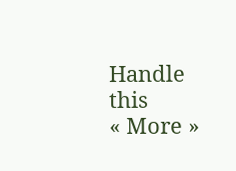Handle this
« More »